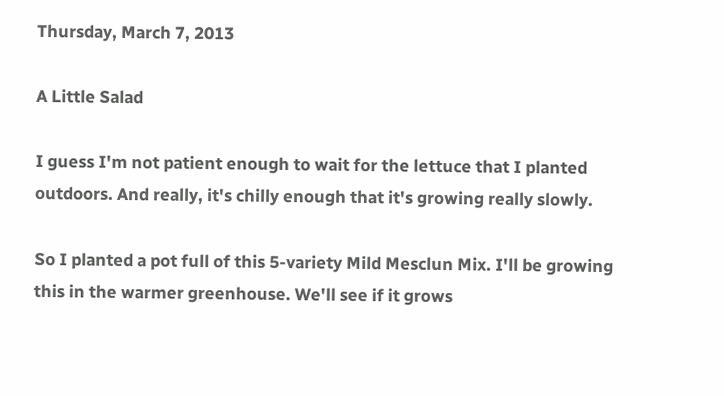Thursday, March 7, 2013

A Little Salad

I guess I'm not patient enough to wait for the lettuce that I planted outdoors. And really, it's chilly enough that it's growing really slowly.

So I planted a pot full of this 5-variety Mild Mesclun Mix. I'll be growing this in the warmer greenhouse. We'll see if it grows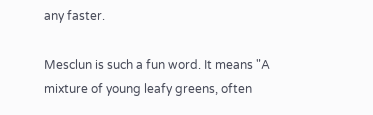any faster.

Mesclun is such a fun word. It means "A mixture of young leafy greens, often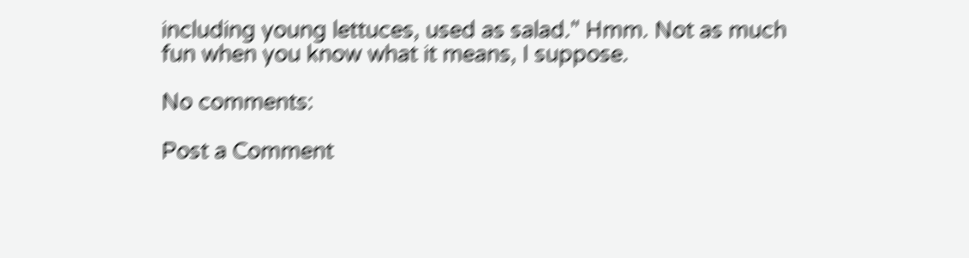including young lettuces, used as salad." Hmm. Not as much fun when you know what it means, I suppose.

No comments:

Post a Comment